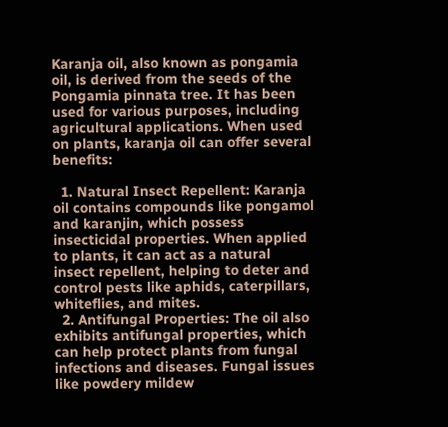Karanja oil, also known as pongamia oil, is derived from the seeds of the Pongamia pinnata tree. It has been used for various purposes, including agricultural applications. When used on plants, karanja oil can offer several benefits:

  1. Natural Insect Repellent: Karanja oil contains compounds like pongamol and karanjin, which possess insecticidal properties. When applied to plants, it can act as a natural insect repellent, helping to deter and control pests like aphids, caterpillars, whiteflies, and mites.
  2. Antifungal Properties: The oil also exhibits antifungal properties, which can help protect plants from fungal infections and diseases. Fungal issues like powdery mildew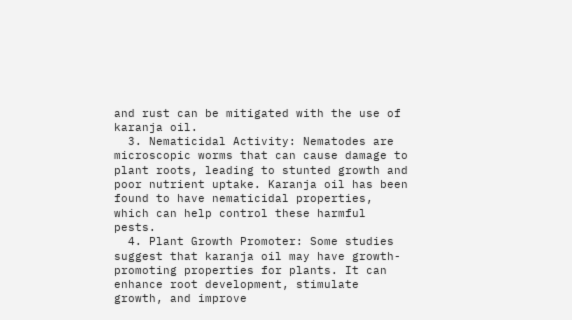and rust can be mitigated with the use of karanja oil.
  3. Nematicidal Activity: Nematodes are microscopic worms that can cause damage to plant roots, leading to stunted growth and poor nutrient uptake. Karanja oil has been found to have nematicidal properties, which can help control these harmful pests.
  4. Plant Growth Promoter: Some studies suggest that karanja oil may have growth-promoting properties for plants. It can enhance root development, stimulate growth, and improve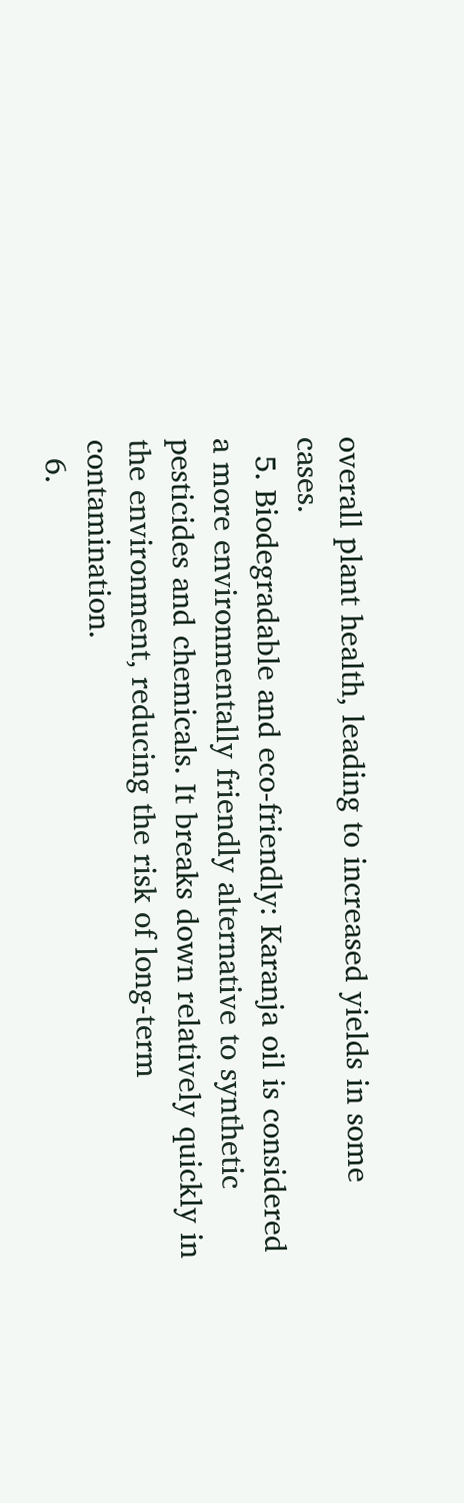overall plant health, leading to increased yields in some cases.
  5. Biodegradable and eco-friendly: Karanja oil is considered a more environmentally friendly alternative to synthetic pesticides and chemicals. It breaks down relatively quickly in the environment, reducing the risk of long-term contamination.
  6.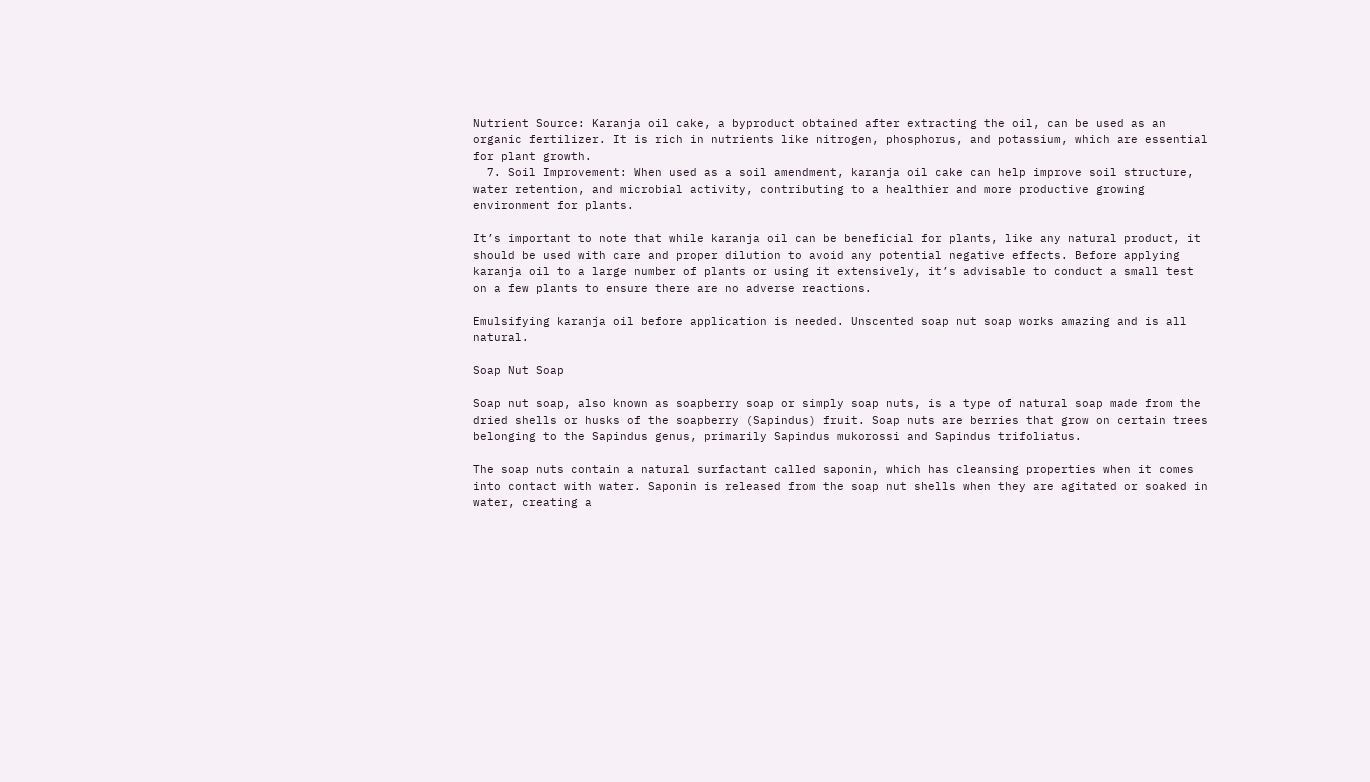Nutrient Source: Karanja oil cake, a byproduct obtained after extracting the oil, can be used as an organic fertilizer. It is rich in nutrients like nitrogen, phosphorus, and potassium, which are essential for plant growth.
  7. Soil Improvement: When used as a soil amendment, karanja oil cake can help improve soil structure, water retention, and microbial activity, contributing to a healthier and more productive growing environment for plants.

It’s important to note that while karanja oil can be beneficial for plants, like any natural product, it should be used with care and proper dilution to avoid any potential negative effects. Before applying karanja oil to a large number of plants or using it extensively, it’s advisable to conduct a small test on a few plants to ensure there are no adverse reactions.

Emulsifying karanja oil before application is needed. Unscented soap nut soap works amazing and is all natural.

Soap Nut Soap

Soap nut soap, also known as soapberry soap or simply soap nuts, is a type of natural soap made from the dried shells or husks of the soapberry (Sapindus) fruit. Soap nuts are berries that grow on certain trees belonging to the Sapindus genus, primarily Sapindus mukorossi and Sapindus trifoliatus.

The soap nuts contain a natural surfactant called saponin, which has cleansing properties when it comes into contact with water. Saponin is released from the soap nut shells when they are agitated or soaked in water, creating a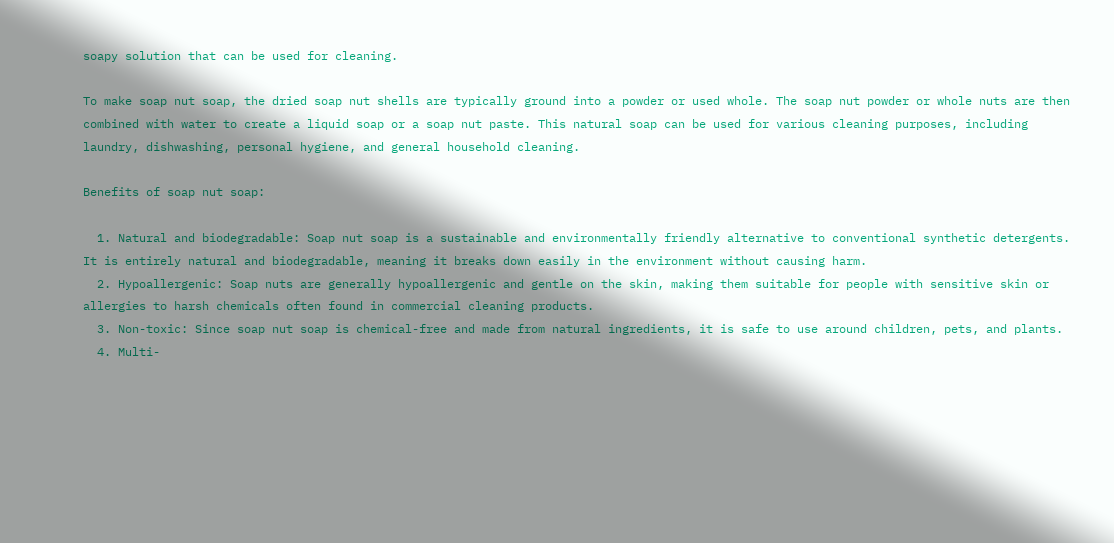soapy solution that can be used for cleaning.

To make soap nut soap, the dried soap nut shells are typically ground into a powder or used whole. The soap nut powder or whole nuts are then combined with water to create a liquid soap or a soap nut paste. This natural soap can be used for various cleaning purposes, including laundry, dishwashing, personal hygiene, and general household cleaning.

Benefits of soap nut soap:

  1. Natural and biodegradable: Soap nut soap is a sustainable and environmentally friendly alternative to conventional synthetic detergents. It is entirely natural and biodegradable, meaning it breaks down easily in the environment without causing harm.
  2. Hypoallergenic: Soap nuts are generally hypoallergenic and gentle on the skin, making them suitable for people with sensitive skin or allergies to harsh chemicals often found in commercial cleaning products.
  3. Non-toxic: Since soap nut soap is chemical-free and made from natural ingredients, it is safe to use around children, pets, and plants.
  4. Multi-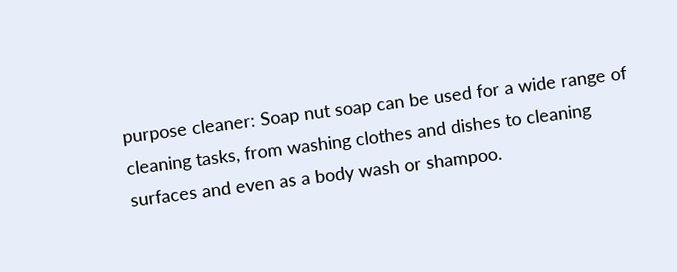purpose cleaner: Soap nut soap can be used for a wide range of cleaning tasks, from washing clothes and dishes to cleaning surfaces and even as a body wash or shampoo.